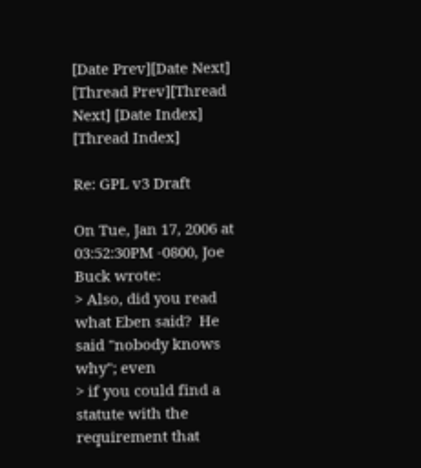[Date Prev][Date Next] [Thread Prev][Thread Next] [Date Index] [Thread Index]

Re: GPL v3 Draft

On Tue, Jan 17, 2006 at 03:52:30PM -0800, Joe Buck wrote:
> Also, did you read what Eben said?  He said "nobody knows why"; even
> if you could find a statute with the requirement that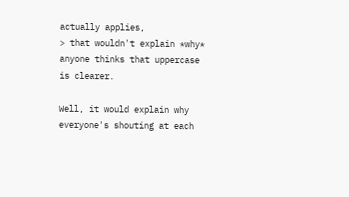actually applies,
> that wouldn't explain *why* anyone thinks that uppercase is clearer.

Well, it would explain why everyone's shouting at each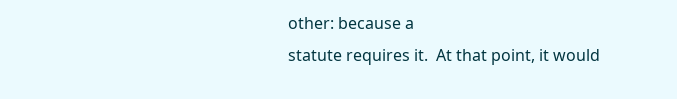other: because a
statute requires it.  At that point, it would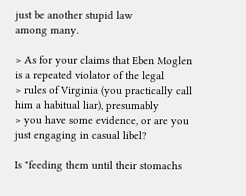just be another stupid law
among many.

> As for your claims that Eben Moglen is a repeated violator of the legal
> rules of Virginia (you practically call him a habitual liar), presumably
> you have some evidence, or are you just engaging in casual libel?

Is "feeding them until their stomachs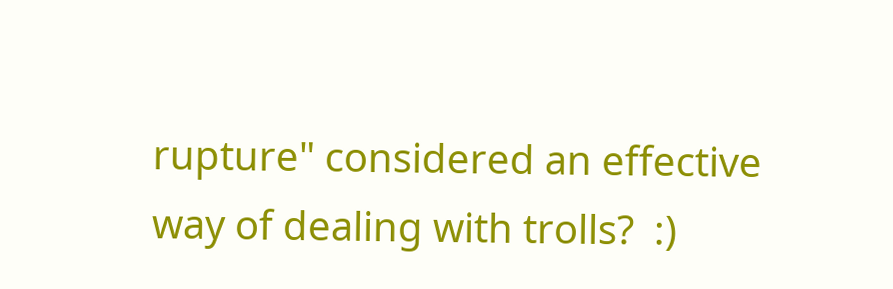rupture" considered an effective
way of dealing with trolls?  :)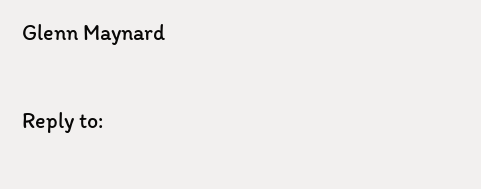Glenn Maynard

Reply to: